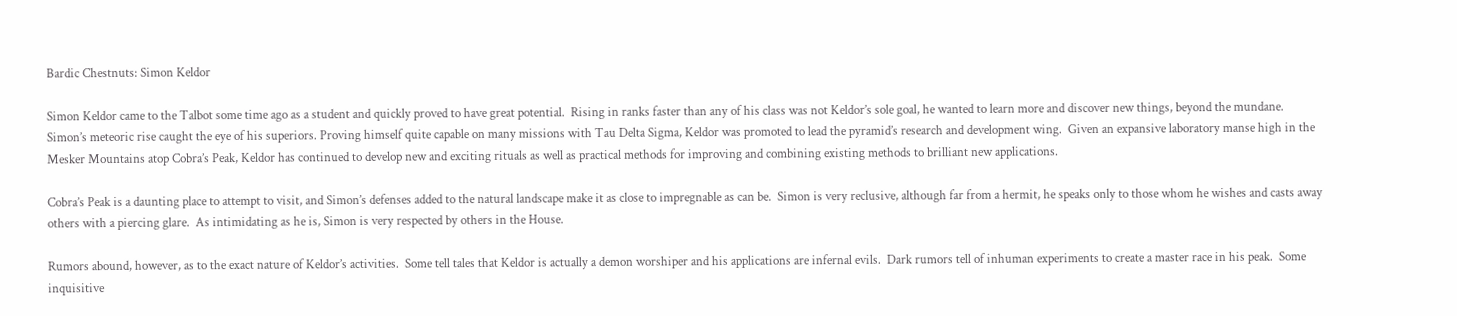Bardic Chestnuts: Simon Keldor

Simon Keldor came to the Talbot some time ago as a student and quickly proved to have great potential.  Rising in ranks faster than any of his class was not Keldor’s sole goal, he wanted to learn more and discover new things, beyond the mundane.   Simon’s meteoric rise caught the eye of his superiors. Proving himself quite capable on many missions with Tau Delta Sigma, Keldor was promoted to lead the pyramid’s research and development wing.  Given an expansive laboratory manse high in the Mesker Mountains atop Cobra’s Peak, Keldor has continued to develop new and exciting rituals as well as practical methods for improving and combining existing methods to brilliant new applications.

Cobra’s Peak is a daunting place to attempt to visit, and Simon’s defenses added to the natural landscape make it as close to impregnable as can be.  Simon is very reclusive, although far from a hermit, he speaks only to those whom he wishes and casts away others with a piercing glare.  As intimidating as he is, Simon is very respected by others in the House.

Rumors abound, however, as to the exact nature of Keldor’s activities.  Some tell tales that Keldor is actually a demon worshiper and his applications are infernal evils.  Dark rumors tell of inhuman experiments to create a master race in his peak.  Some inquisitive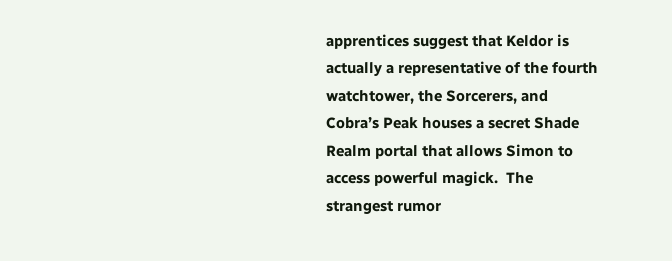apprentices suggest that Keldor is actually a representative of the fourth watchtower, the Sorcerers, and Cobra’s Peak houses a secret Shade Realm portal that allows Simon to access powerful magick.  The strangest rumor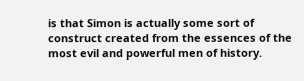is that Simon is actually some sort of construct created from the essences of the most evil and powerful men of history.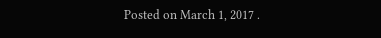Posted on March 1, 2017 .